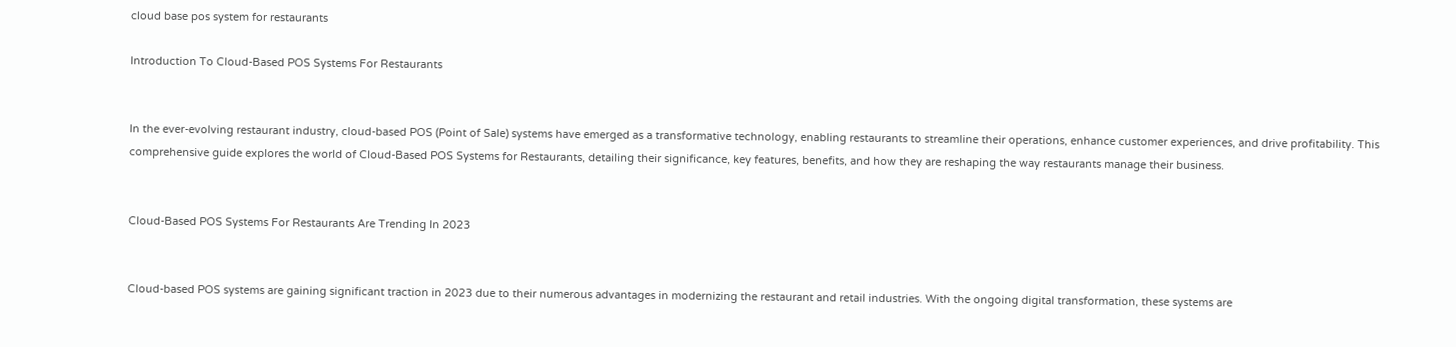cloud base pos system for restaurants

Introduction To Cloud-Based POS Systems For Restaurants


In the ever-evolving restaurant industry, cloud-based POS (Point of Sale) systems have emerged as a transformative technology, enabling restaurants to streamline their operations, enhance customer experiences, and drive profitability. This comprehensive guide explores the world of Cloud-Based POS Systems for Restaurants, detailing their significance, key features, benefits, and how they are reshaping the way restaurants manage their business.


Cloud-Based POS Systems For Restaurants Are Trending In 2023


Cloud-based POS systems are gaining significant traction in 2023 due to their numerous advantages in modernizing the restaurant and retail industries. With the ongoing digital transformation, these systems are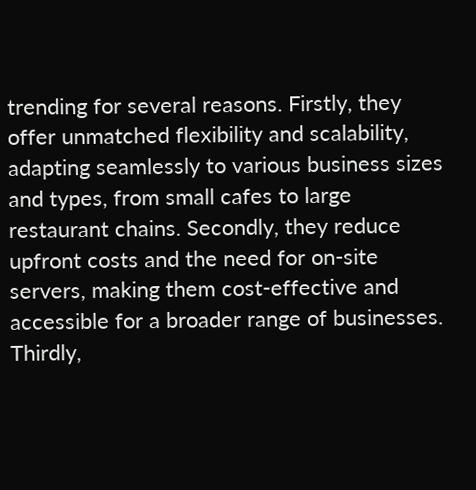trending for several reasons. Firstly, they offer unmatched flexibility and scalability, adapting seamlessly to various business sizes and types, from small cafes to large restaurant chains. Secondly, they reduce upfront costs and the need for on-site servers, making them cost-effective and accessible for a broader range of businesses. Thirdly,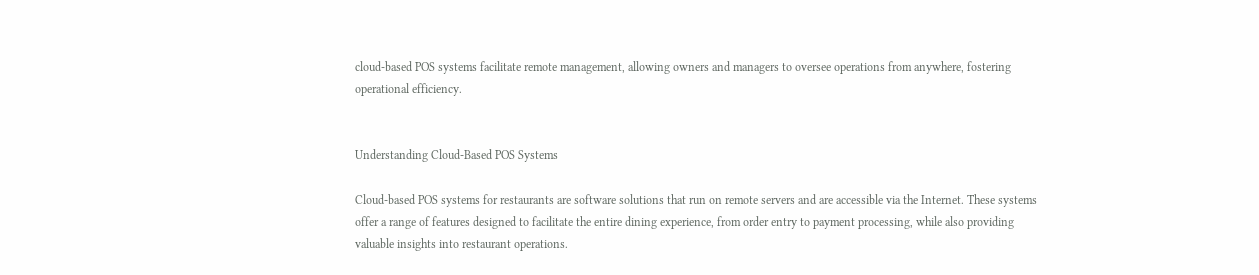cloud-based POS systems facilitate remote management, allowing owners and managers to oversee operations from anywhere, fostering operational efficiency.


Understanding Cloud-Based POS Systems

Cloud-based POS systems for restaurants are software solutions that run on remote servers and are accessible via the Internet. These systems offer a range of features designed to facilitate the entire dining experience, from order entry to payment processing, while also providing valuable insights into restaurant operations.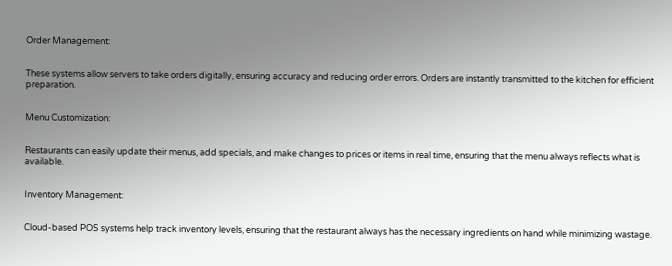Order Management:


These systems allow servers to take orders digitally, ensuring accuracy and reducing order errors. Orders are instantly transmitted to the kitchen for efficient preparation.


Menu Customization:


Restaurants can easily update their menus, add specials, and make changes to prices or items in real time, ensuring that the menu always reflects what is available.


Inventory Management:


Cloud-based POS systems help track inventory levels, ensuring that the restaurant always has the necessary ingredients on hand while minimizing wastage.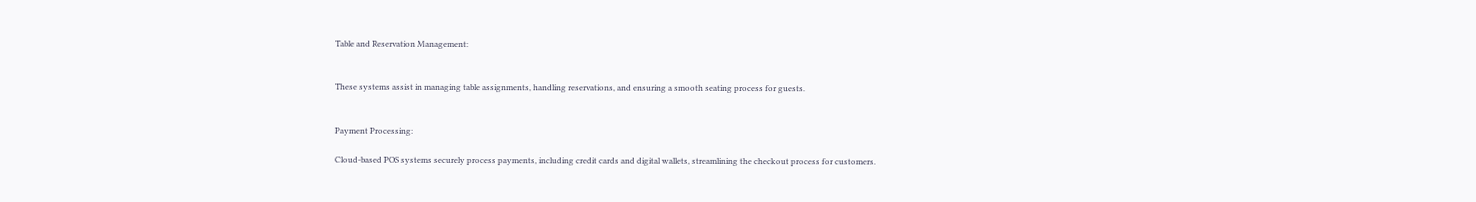Table and Reservation Management:


These systems assist in managing table assignments, handling reservations, and ensuring a smooth seating process for guests.


Payment Processing:

Cloud-based POS systems securely process payments, including credit cards and digital wallets, streamlining the checkout process for customers.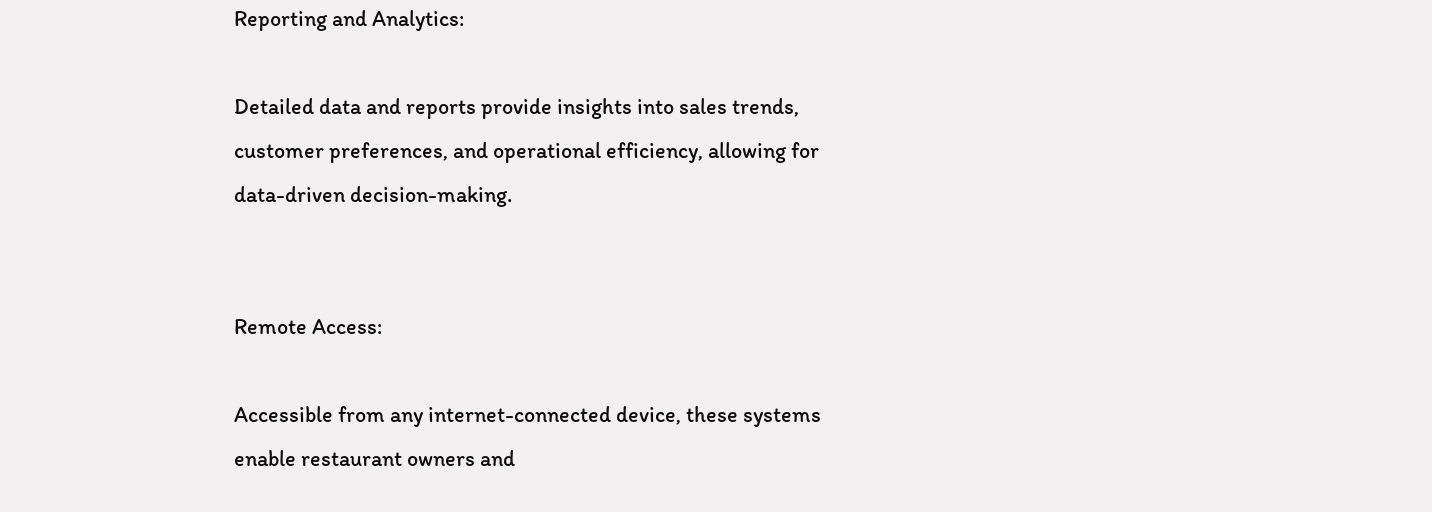Reporting and Analytics:

Detailed data and reports provide insights into sales trends, customer preferences, and operational efficiency, allowing for data-driven decision-making.


Remote Access:

Accessible from any internet-connected device, these systems enable restaurant owners and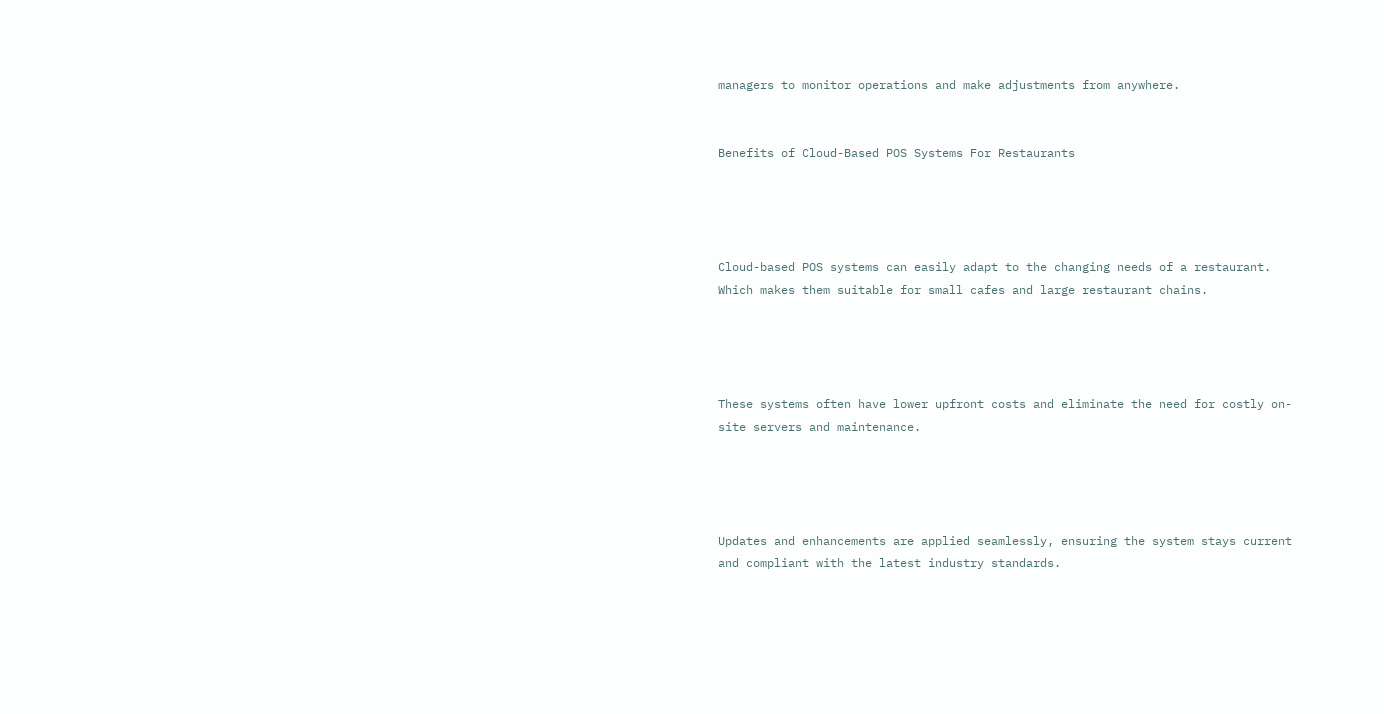managers to monitor operations and make adjustments from anywhere.


Benefits of Cloud-Based POS Systems For Restaurants




Cloud-based POS systems can easily adapt to the changing needs of a restaurant. Which makes them suitable for small cafes and large restaurant chains.




These systems often have lower upfront costs and eliminate the need for costly on-site servers and maintenance.




Updates and enhancements are applied seamlessly, ensuring the system stays current and compliant with the latest industry standards.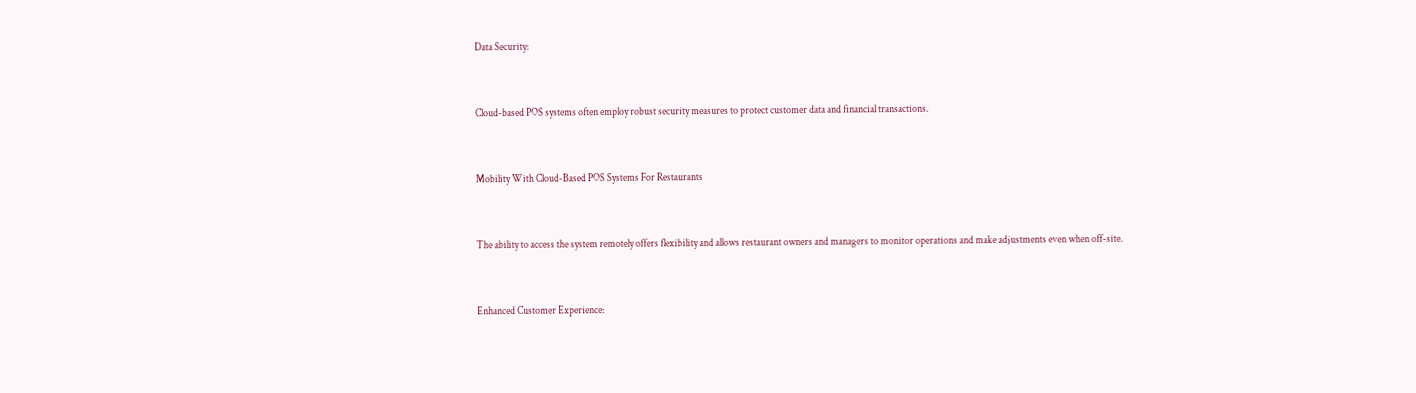Data Security:


Cloud-based POS systems often employ robust security measures to protect customer data and financial transactions.


Mobility With Cloud-Based POS Systems For Restaurants


The ability to access the system remotely offers flexibility and allows restaurant owners and managers to monitor operations and make adjustments even when off-site.


Enhanced Customer Experience: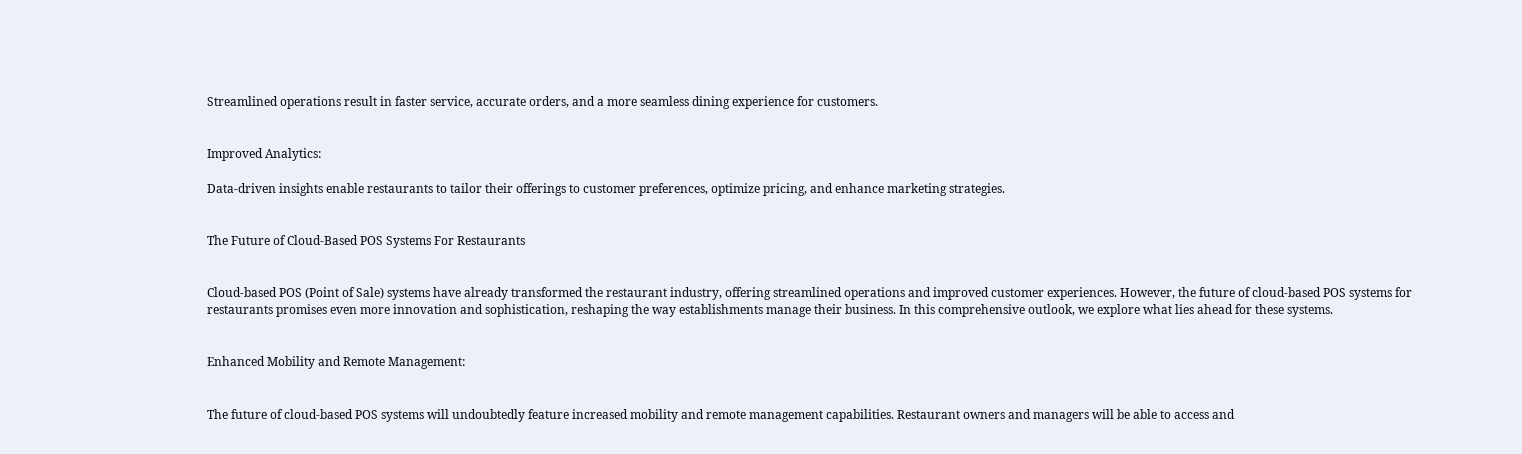Streamlined operations result in faster service, accurate orders, and a more seamless dining experience for customers.


Improved Analytics:

Data-driven insights enable restaurants to tailor their offerings to customer preferences, optimize pricing, and enhance marketing strategies.


The Future of Cloud-Based POS Systems For Restaurants


Cloud-based POS (Point of Sale) systems have already transformed the restaurant industry, offering streamlined operations and improved customer experiences. However, the future of cloud-based POS systems for restaurants promises even more innovation and sophistication, reshaping the way establishments manage their business. In this comprehensive outlook, we explore what lies ahead for these systems.


Enhanced Mobility and Remote Management:


The future of cloud-based POS systems will undoubtedly feature increased mobility and remote management capabilities. Restaurant owners and managers will be able to access and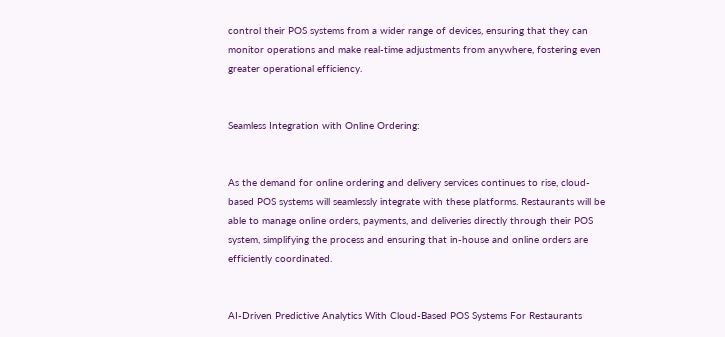control their POS systems from a wider range of devices, ensuring that they can monitor operations and make real-time adjustments from anywhere, fostering even greater operational efficiency.


Seamless Integration with Online Ordering:


As the demand for online ordering and delivery services continues to rise, cloud-based POS systems will seamlessly integrate with these platforms. Restaurants will be able to manage online orders, payments, and deliveries directly through their POS system, simplifying the process and ensuring that in-house and online orders are efficiently coordinated.


AI-Driven Predictive Analytics With Cloud-Based POS Systems For Restaurants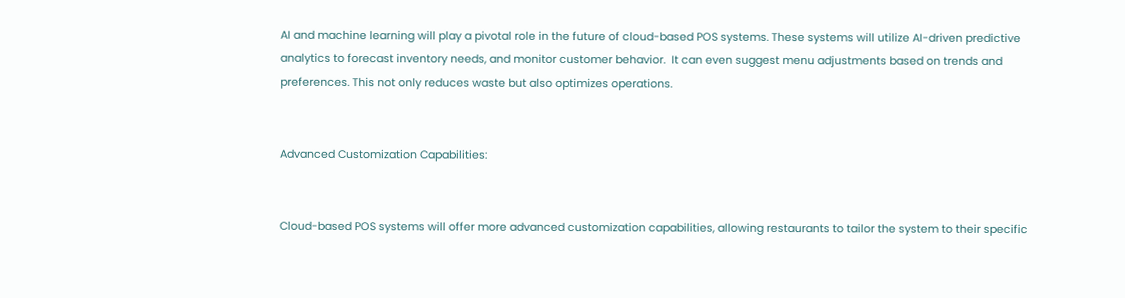AI and machine learning will play a pivotal role in the future of cloud-based POS systems. These systems will utilize AI-driven predictive analytics to forecast inventory needs, and monitor customer behavior.  It can even suggest menu adjustments based on trends and preferences. This not only reduces waste but also optimizes operations.


Advanced Customization Capabilities:


Cloud-based POS systems will offer more advanced customization capabilities, allowing restaurants to tailor the system to their specific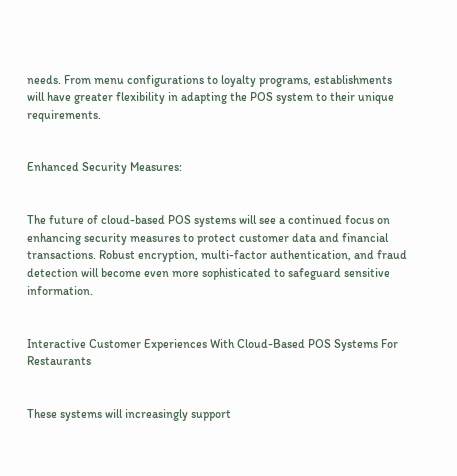needs. From menu configurations to loyalty programs, establishments will have greater flexibility in adapting the POS system to their unique requirements.


Enhanced Security Measures:


The future of cloud-based POS systems will see a continued focus on enhancing security measures to protect customer data and financial transactions. Robust encryption, multi-factor authentication, and fraud detection will become even more sophisticated to safeguard sensitive information.


Interactive Customer Experiences With Cloud-Based POS Systems For Restaurants


These systems will increasingly support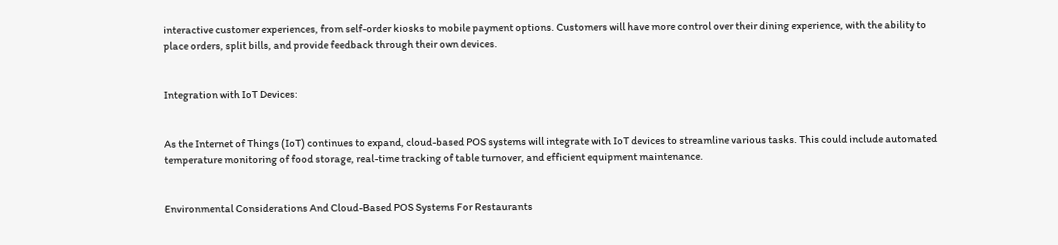interactive customer experiences, from self-order kiosks to mobile payment options. Customers will have more control over their dining experience, with the ability to place orders, split bills, and provide feedback through their own devices.


Integration with IoT Devices:


As the Internet of Things (IoT) continues to expand, cloud-based POS systems will integrate with IoT devices to streamline various tasks. This could include automated temperature monitoring of food storage, real-time tracking of table turnover, and efficient equipment maintenance.


Environmental Considerations And Cloud-Based POS Systems For Restaurants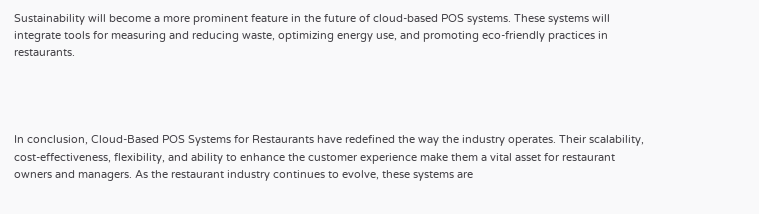Sustainability will become a more prominent feature in the future of cloud-based POS systems. These systems will integrate tools for measuring and reducing waste, optimizing energy use, and promoting eco-friendly practices in restaurants.




In conclusion, Cloud-Based POS Systems for Restaurants have redefined the way the industry operates. Their scalability, cost-effectiveness, flexibility, and ability to enhance the customer experience make them a vital asset for restaurant owners and managers. As the restaurant industry continues to evolve, these systems are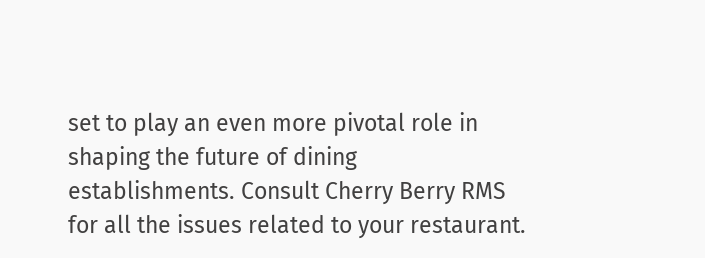set to play an even more pivotal role in shaping the future of dining establishments. Consult Cherry Berry RMS for all the issues related to your restaurant.